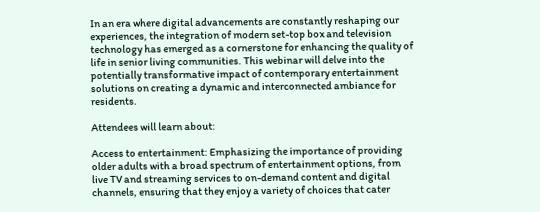In an era where digital advancements are constantly reshaping our experiences, the integration of modern set-top box and television technology has emerged as a cornerstone for enhancing the quality of life in senior living communities. This webinar will delve into the potentially transformative impact of contemporary entertainment solutions on creating a dynamic and interconnected ambiance for residents.

Attendees will learn about:

Access to entertainment: Emphasizing the importance of providing older adults with a broad spectrum of entertainment options, from live TV and streaming services to on-demand content and digital channels, ensuring that they enjoy a variety of choices that cater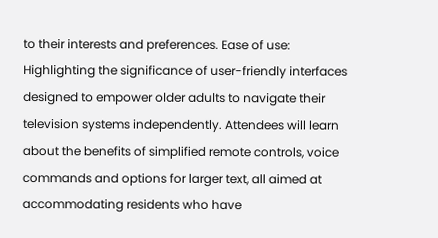to their interests and preferences. Ease of use: Highlighting the significance of user-friendly interfaces designed to empower older adults to navigate their television systems independently. Attendees will learn about the benefits of simplified remote controls, voice commands and options for larger text, all aimed at accommodating residents who have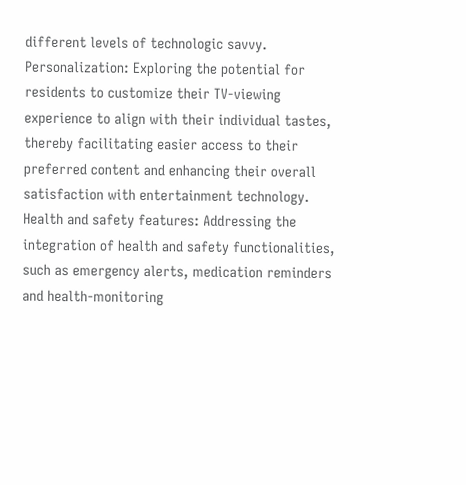different levels of technologic savvy. Personalization: Exploring the potential for residents to customize their TV-viewing experience to align with their individual tastes, thereby facilitating easier access to their preferred content and enhancing their overall satisfaction with entertainment technology. Health and safety features: Addressing the integration of health and safety functionalities, such as emergency alerts, medication reminders and health-monitoring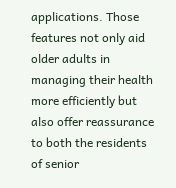applications. Those features not only aid older adults in managing their health more efficiently but also offer reassurance to both the residents of senior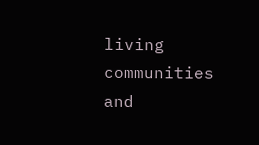living communities and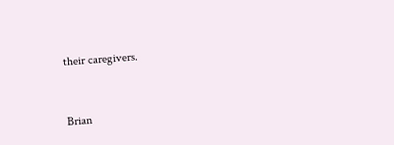their caregivers.


Brian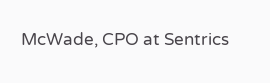McWade, CPO at Sentrics